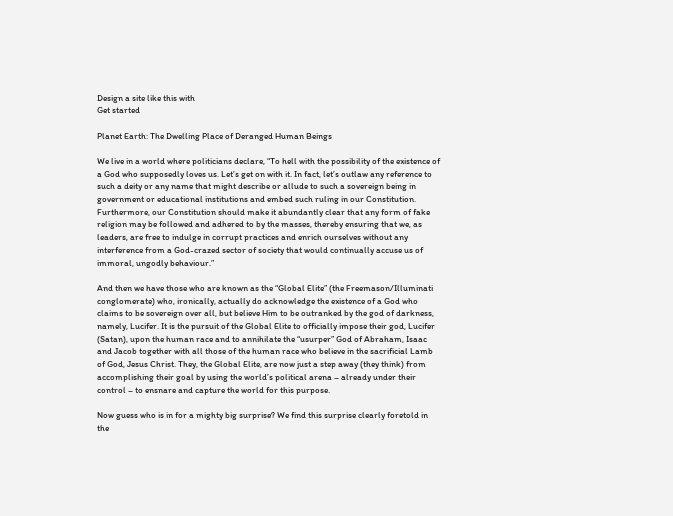Design a site like this with
Get started

Planet Earth: The Dwelling Place of Deranged Human Beings

We live in a world where politicians declare, “To hell with the possibility of the existence of a God who supposedly loves us. Let’s get on with it. In fact, let’s outlaw any reference to such a deity or any name that might describe or allude to such a sovereign being in government or educational institutions and embed such ruling in our Constitution. Furthermore, our Constitution should make it abundantly clear that any form of fake religion may be followed and adhered to by the masses, thereby ensuring that we, as leaders, are free to indulge in corrupt practices and enrich ourselves without any interference from a God-crazed sector of society that would continually accuse us of immoral, ungodly behaviour.”

And then we have those who are known as the “Global Elite” (the Freemason/Illuminati conglomerate) who, ironically, actually do acknowledge the existence of a God who claims to be sovereign over all, but believe Him to be outranked by the god of darkness, namely, Lucifer. It is the pursuit of the Global Elite to officially impose their god, Lucifer (Satan), upon the human race and to annihilate the “usurper” God of Abraham, Isaac and Jacob together with all those of the human race who believe in the sacrificial Lamb of God, Jesus Christ. They, the Global Elite, are now just a step away (they think) from accomplishing their goal by using the world’s political arena – already under their control – to ensnare and capture the world for this purpose.

Now guess who is in for a mighty big surprise? We find this surprise clearly foretold in the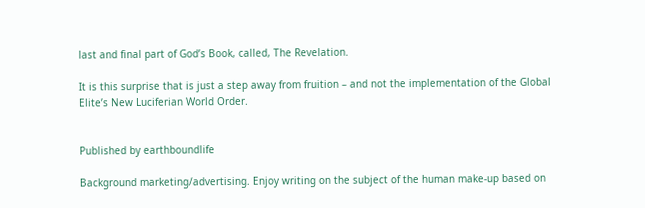last and final part of God’s Book, called, The Revelation.

It is this surprise that is just a step away from fruition – and not the implementation of the Global Elite’s New Luciferian World Order.


Published by earthboundlife

Background marketing/advertising. Enjoy writing on the subject of the human make-up based on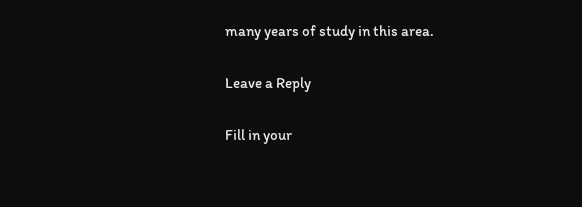many years of study in this area.

Leave a Reply

Fill in your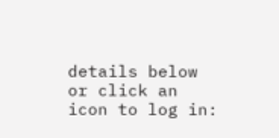details below or click an icon to log in: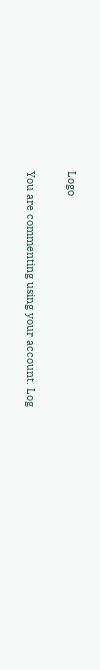Logo

You are commenting using your account. Log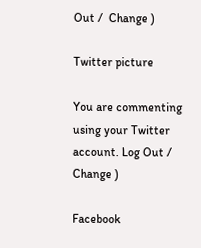Out /  Change )

Twitter picture

You are commenting using your Twitter account. Log Out /  Change )

Facebook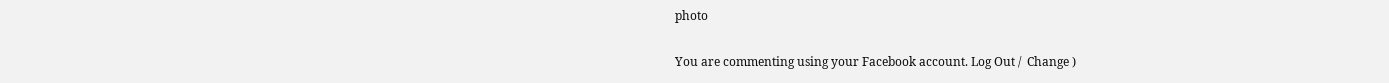photo

You are commenting using your Facebook account. Log Out /  Change )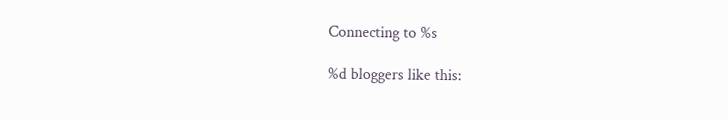Connecting to %s

%d bloggers like this: